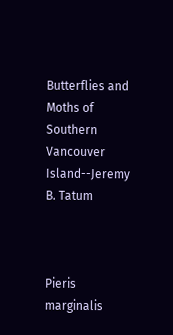Butterflies and Moths of Southern Vancouver Island--Jeremy B. Tatum



Pieris marginalis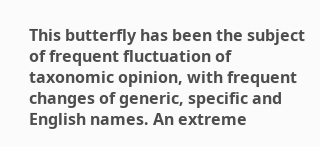This butterfly has been the subject of frequent fluctuation of taxonomic opinion, with frequent changes of generic, specific and English names. An extreme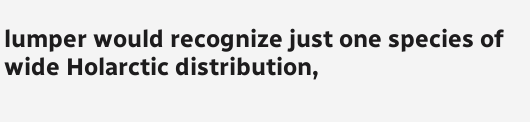lumper would recognize just one species of wide Holarctic distribution,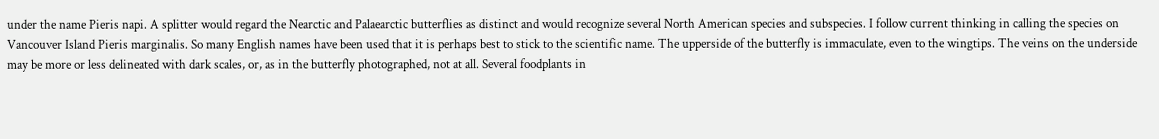under the name Pieris napi. A splitter would regard the Nearctic and Palaearctic butterflies as distinct and would recognize several North American species and subspecies. I follow current thinking in calling the species on Vancouver Island Pieris marginalis. So many English names have been used that it is perhaps best to stick to the scientific name. The upperside of the butterfly is immaculate, even to the wingtips. The veins on the underside may be more or less delineated with dark scales, or, as in the butterfly photographed, not at all. Several foodplants in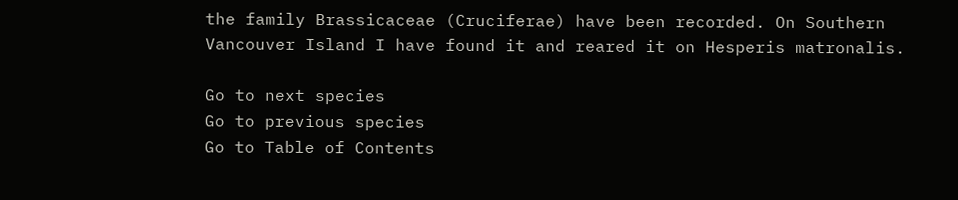the family Brassicaceae (Cruciferae) have been recorded. On Southern Vancouver Island I have found it and reared it on Hesperis matronalis.

Go to next species
Go to previous species
Go to Table of Contents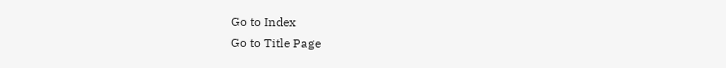Go to Index
Go to Title Page